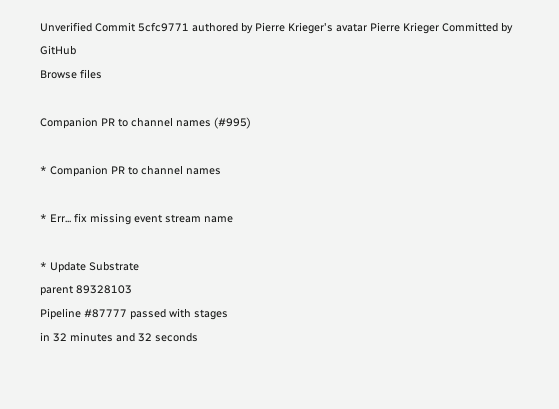Unverified Commit 5cfc9771 authored by Pierre Krieger's avatar Pierre Krieger Committed by GitHub
Browse files

Companion PR to channel names (#995)

* Companion PR to channel names

* Err... fix missing event stream name

* Update Substrate
parent 89328103
Pipeline #87777 passed with stages
in 32 minutes and 32 seconds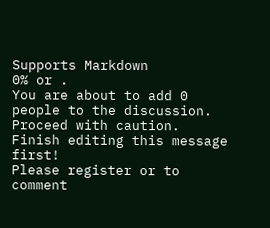Supports Markdown
0% or .
You are about to add 0 people to the discussion. Proceed with caution.
Finish editing this message first!
Please register or to comment